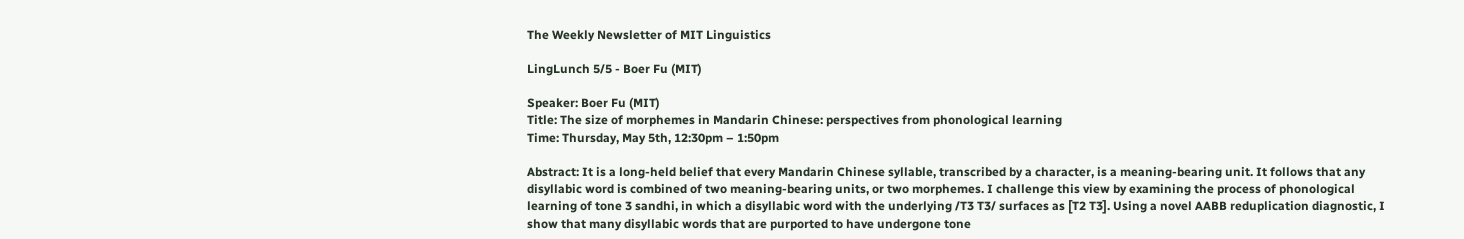The Weekly Newsletter of MIT Linguistics

LingLunch 5/5 - Boer Fu (MIT)

Speaker: Boer Fu (MIT)
Title: The size of morphemes in Mandarin Chinese: perspectives from phonological learning
Time: Thursday, May 5th, 12:30pm – 1:50pm

Abstract: It is a long-held belief that every Mandarin Chinese syllable, transcribed by a character, is a meaning-bearing unit. It follows that any disyllabic word is combined of two meaning-bearing units, or two morphemes. I challenge this view by examining the process of phonological learning of tone 3 sandhi, in which a disyllabic word with the underlying /T3 T3/ surfaces as [T2 T3]. Using a novel AABB reduplication diagnostic, I show that many disyllabic words that are purported to have undergone tone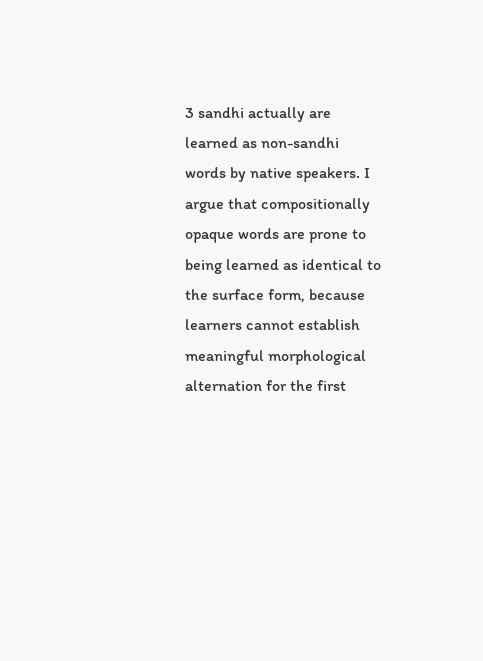3 sandhi actually are learned as non-sandhi words by native speakers. I argue that compositionally opaque words are prone to being learned as identical to the surface form, because learners cannot establish meaningful morphological alternation for the first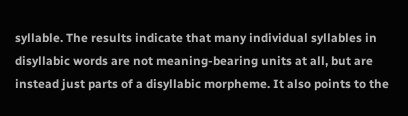syllable. The results indicate that many individual syllables in disyllabic words are not meaning-bearing units at all, but are instead just parts of a disyllabic morpheme. It also points to the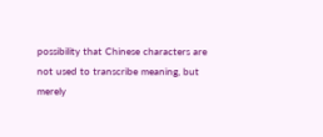possibility that Chinese characters are not used to transcribe meaning, but merely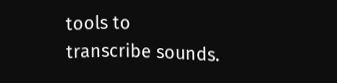tools to transcribe sounds.